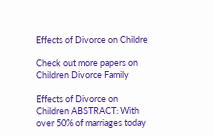Effects of Divorce on Childre

Check out more papers on Children Divorce Family

Effects of Divorce on Children ABSTRACT: With over 50% of marriages today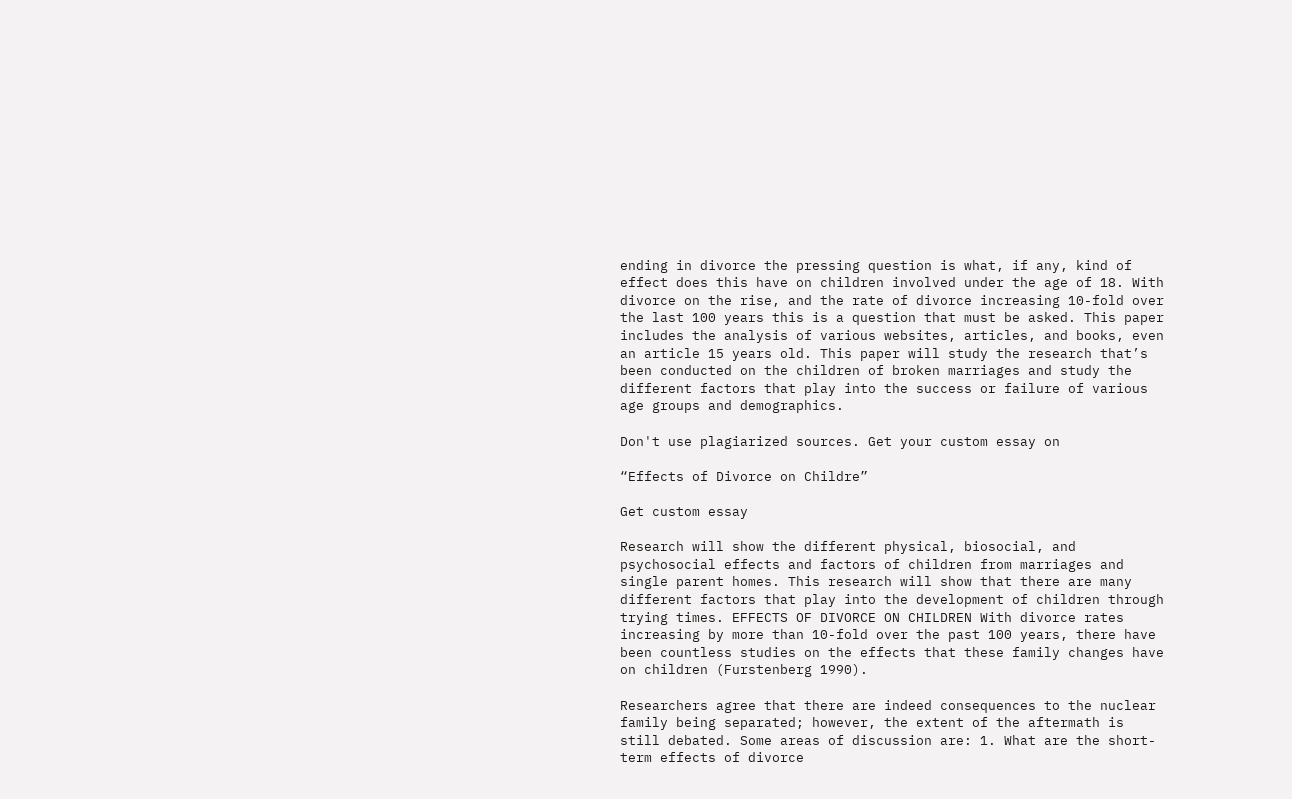ending in divorce the pressing question is what, if any, kind of effect does this have on children involved under the age of 18. With divorce on the rise, and the rate of divorce increasing 10-fold over the last 100 years this is a question that must be asked. This paper includes the analysis of various websites, articles, and books, even an article 15 years old. This paper will study the research that’s been conducted on the children of broken marriages and study the different factors that play into the success or failure of various age groups and demographics.

Don't use plagiarized sources. Get your custom essay on

“Effects of Divorce on Childre”

Get custom essay

Research will show the different physical, biosocial, and psychosocial effects and factors of children from marriages and single parent homes. This research will show that there are many different factors that play into the development of children through trying times. EFFECTS OF DIVORCE ON CHILDREN With divorce rates increasing by more than 10-fold over the past 100 years, there have been countless studies on the effects that these family changes have on children (Furstenberg 1990).

Researchers agree that there are indeed consequences to the nuclear family being separated; however, the extent of the aftermath is still debated. Some areas of discussion are: 1. What are the short-term effects of divorce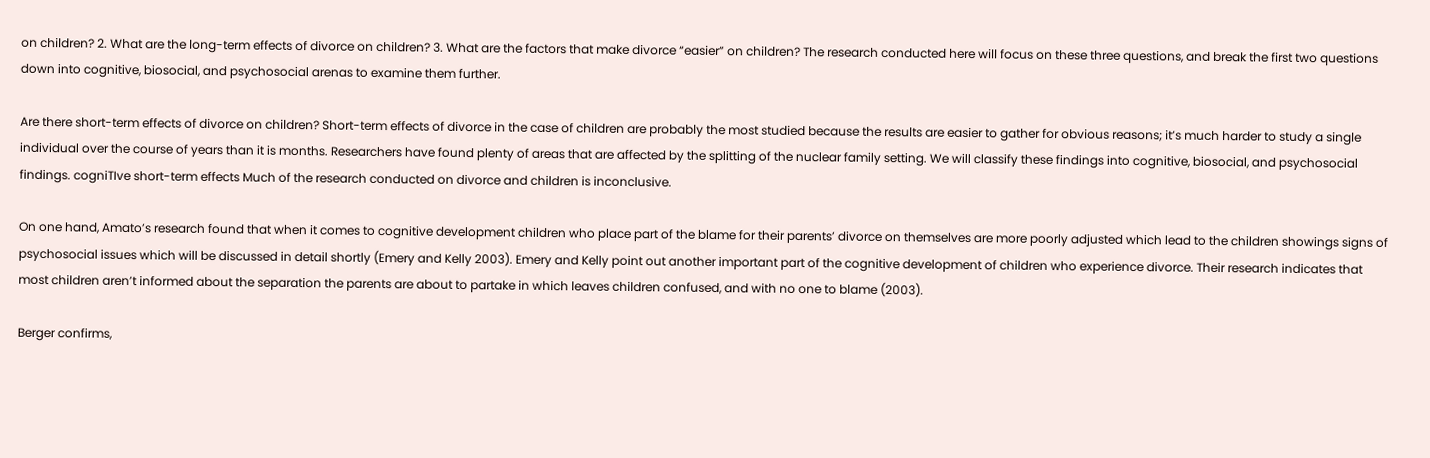on children? 2. What are the long-term effects of divorce on children? 3. What are the factors that make divorce “easier” on children? The research conducted here will focus on these three questions, and break the first two questions down into cognitive, biosocial, and psychosocial arenas to examine them further.

Are there short-term effects of divorce on children? Short-term effects of divorce in the case of children are probably the most studied because the results are easier to gather for obvious reasons; it’s much harder to study a single individual over the course of years than it is months. Researchers have found plenty of areas that are affected by the splitting of the nuclear family setting. We will classify these findings into cognitive, biosocial, and psychosocial findings. cogniTIve short-term effects Much of the research conducted on divorce and children is inconclusive.

On one hand, Amato’s research found that when it comes to cognitive development children who place part of the blame for their parents’ divorce on themselves are more poorly adjusted which lead to the children showings signs of psychosocial issues which will be discussed in detail shortly (Emery and Kelly 2003). Emery and Kelly point out another important part of the cognitive development of children who experience divorce. Their research indicates that most children aren’t informed about the separation the parents are about to partake in which leaves children confused, and with no one to blame (2003).

Berger confirms,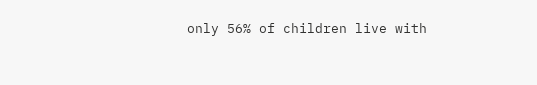only 56% of children live with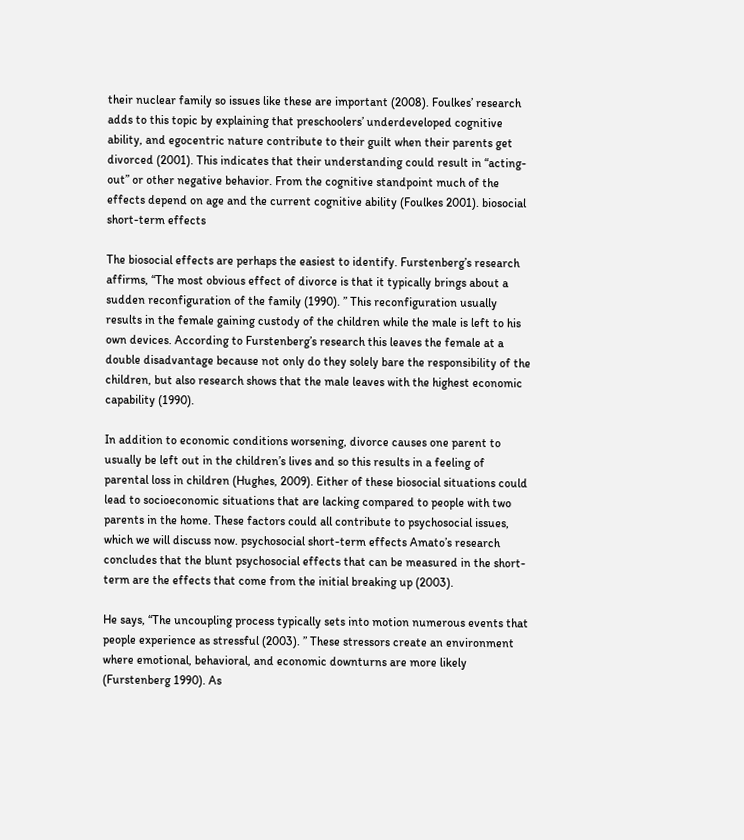their nuclear family so issues like these are important (2008). Foulkes’ research adds to this topic by explaining that preschoolers’ underdeveloped cognitive ability, and egocentric nature contribute to their guilt when their parents get divorced (2001). This indicates that their understanding could result in “acting-out” or other negative behavior. From the cognitive standpoint much of the effects depend on age and the current cognitive ability (Foulkes 2001). biosocial short-term effects

The biosocial effects are perhaps the easiest to identify. Furstenberg’s research affirms, “The most obvious effect of divorce is that it typically brings about a sudden reconfiguration of the family (1990). ” This reconfiguration usually results in the female gaining custody of the children while the male is left to his own devices. According to Furstenberg’s research this leaves the female at a double disadvantage because not only do they solely bare the responsibility of the children, but also research shows that the male leaves with the highest economic capability (1990).

In addition to economic conditions worsening, divorce causes one parent to usually be left out in the children’s lives and so this results in a feeling of parental loss in children (Hughes, 2009). Either of these biosocial situations could lead to socioeconomic situations that are lacking compared to people with two parents in the home. These factors could all contribute to psychosocial issues, which we will discuss now. psychosocial short-term effects Amato’s research concludes that the blunt psychosocial effects that can be measured in the short-term are the effects that come from the initial breaking up (2003).

He says, “The uncoupling process typically sets into motion numerous events that people experience as stressful (2003). ” These stressors create an environment where emotional, behavioral, and economic downturns are more likely (Furstenberg 1990). As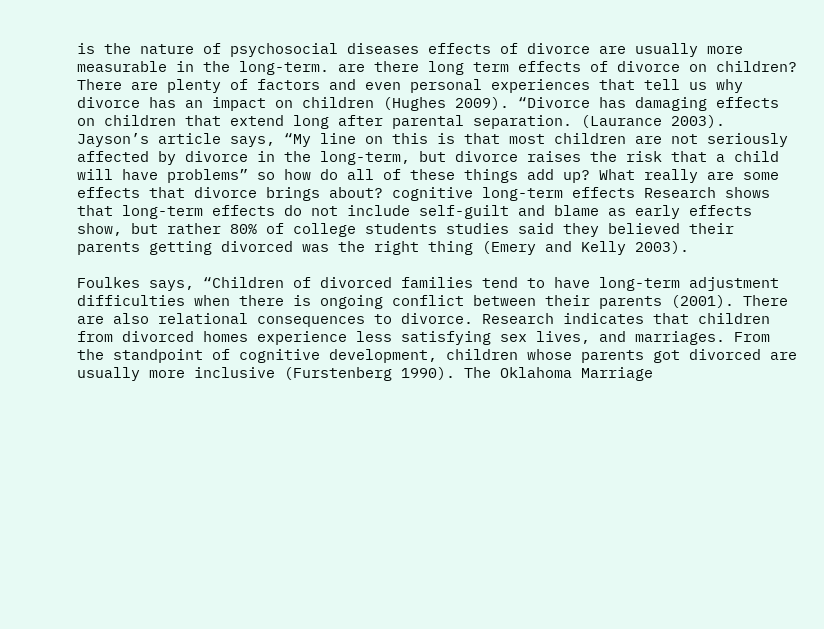is the nature of psychosocial diseases effects of divorce are usually more measurable in the long-term. are there long term effects of divorce on children? There are plenty of factors and even personal experiences that tell us why divorce has an impact on children (Hughes 2009). “Divorce has damaging effects on children that extend long after parental separation. (Laurance 2003). Jayson’s article says, “My line on this is that most children are not seriously affected by divorce in the long-term, but divorce raises the risk that a child will have problems” so how do all of these things add up? What really are some effects that divorce brings about? cognitive long-term effects Research shows that long-term effects do not include self-guilt and blame as early effects show, but rather 80% of college students studies said they believed their parents getting divorced was the right thing (Emery and Kelly 2003).

Foulkes says, “Children of divorced families tend to have long-term adjustment difficulties when there is ongoing conflict between their parents (2001). There are also relational consequences to divorce. Research indicates that children from divorced homes experience less satisfying sex lives, and marriages. From the standpoint of cognitive development, children whose parents got divorced are usually more inclusive (Furstenberg 1990). The Oklahoma Marriage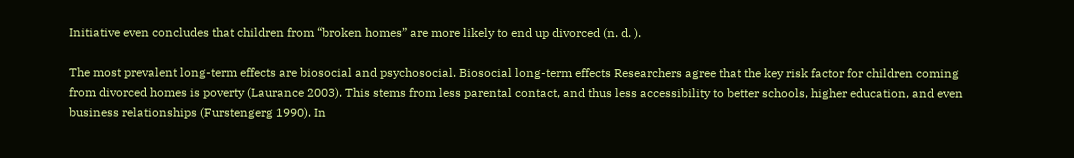Initiative even concludes that children from “broken homes” are more likely to end up divorced (n. d. ).

The most prevalent long-term effects are biosocial and psychosocial. Biosocial long-term effects Researchers agree that the key risk factor for children coming from divorced homes is poverty (Laurance 2003). This stems from less parental contact, and thus less accessibility to better schools, higher education, and even business relationships (Furstengerg 1990). In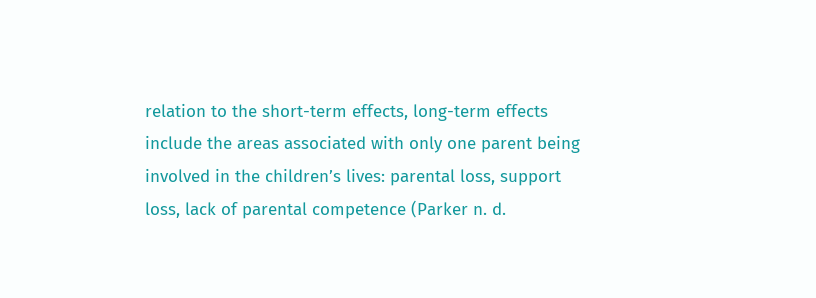relation to the short-term effects, long-term effects include the areas associated with only one parent being involved in the children’s lives: parental loss, support loss, lack of parental competence (Parker n. d.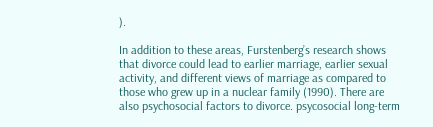).

In addition to these areas, Furstenberg’s research shows that divorce could lead to earlier marriage, earlier sexual activity, and different views of marriage as compared to those who grew up in a nuclear family (1990). There are also psychosocial factors to divorce. psycosocial long-term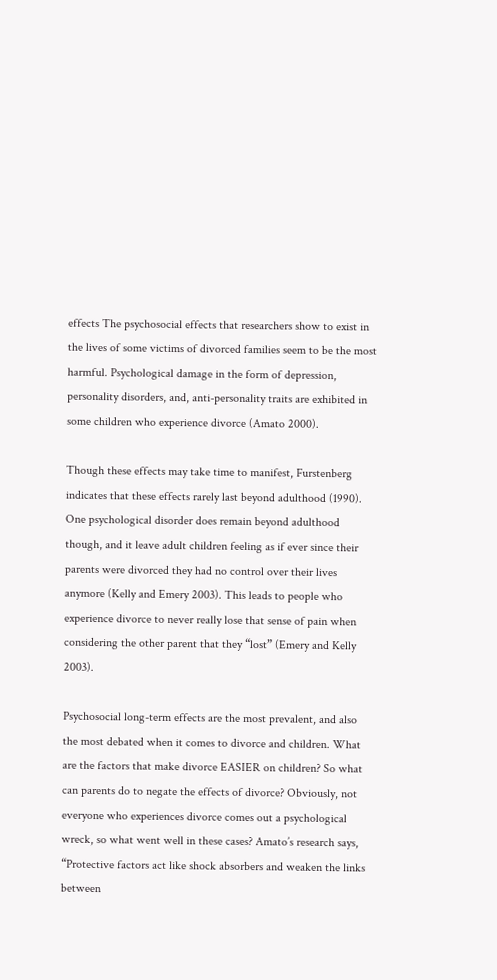effects The psychosocial effects that researchers show to exist in the lives of some victims of divorced families seem to be the most harmful. Psychological damage in the form of depression, personality disorders, and, anti-personality traits are exhibited in some children who experience divorce (Amato 2000).

Though these effects may take time to manifest, Furstenberg indicates that these effects rarely last beyond adulthood (1990). One psychological disorder does remain beyond adulthood though, and it leave adult children feeling as if ever since their parents were divorced they had no control over their lives anymore (Kelly and Emery 2003). This leads to people who experience divorce to never really lose that sense of pain when considering the other parent that they “lost” (Emery and Kelly 2003).

Psychosocial long-term effects are the most prevalent, and also the most debated when it comes to divorce and children. What are the factors that make divorce EASIER on children? So what can parents do to negate the effects of divorce? Obviously, not everyone who experiences divorce comes out a psychological wreck, so what went well in these cases? Amato’s research says, “Protective factors act like shock absorbers and weaken the links between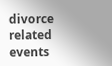divorce related events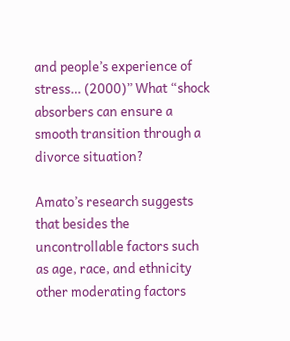and people’s experience of stress… (2000)” What “shock absorbers can ensure a smooth transition through a divorce situation?

Amato’s research suggests that besides the uncontrollable factors such as age, race, and ethnicity other moderating factors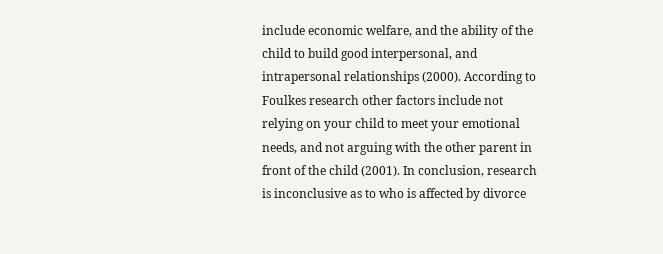include economic welfare, and the ability of the child to build good interpersonal, and intrapersonal relationships (2000). According to Foulkes research other factors include not relying on your child to meet your emotional needs, and not arguing with the other parent in front of the child (2001). In conclusion, research is inconclusive as to who is affected by divorce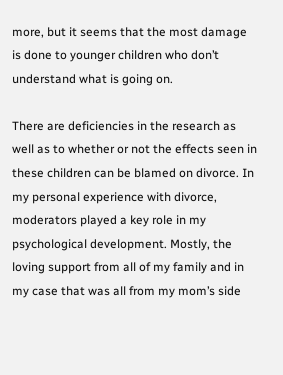more, but it seems that the most damage is done to younger children who don’t understand what is going on.

There are deficiencies in the research as well as to whether or not the effects seen in these children can be blamed on divorce. In my personal experience with divorce, moderators played a key role in my psychological development. Mostly, the loving support from all of my family and in my case that was all from my mom’s side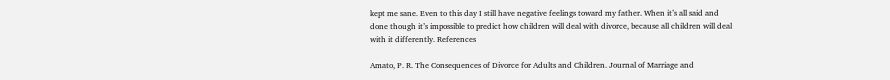kept me sane. Even to this day I still have negative feelings toward my father. When it’s all said and done though it’s impossible to predict how children will deal with divorce, because all children will deal with it differently. References

Amato, P. R. The Consequences of Divorce for Adults and Children. Journal of Marriage and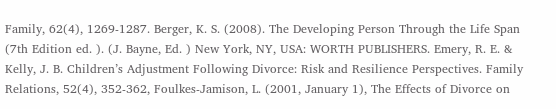Family, 62(4), 1269-1287. Berger, K. S. (2008). The Developing Person Through the Life Span (7th Edition ed. ). (J. Bayne, Ed. ) New York, NY, USA: WORTH PUBLISHERS. Emery, R. E. & Kelly, J. B. Children’s Adjustment Following Divorce: Risk and Resilience Perspectives. Family Relations, 52(4), 352-362, Foulkes-Jamison, L. (2001, January 1), The Effects of Divorce on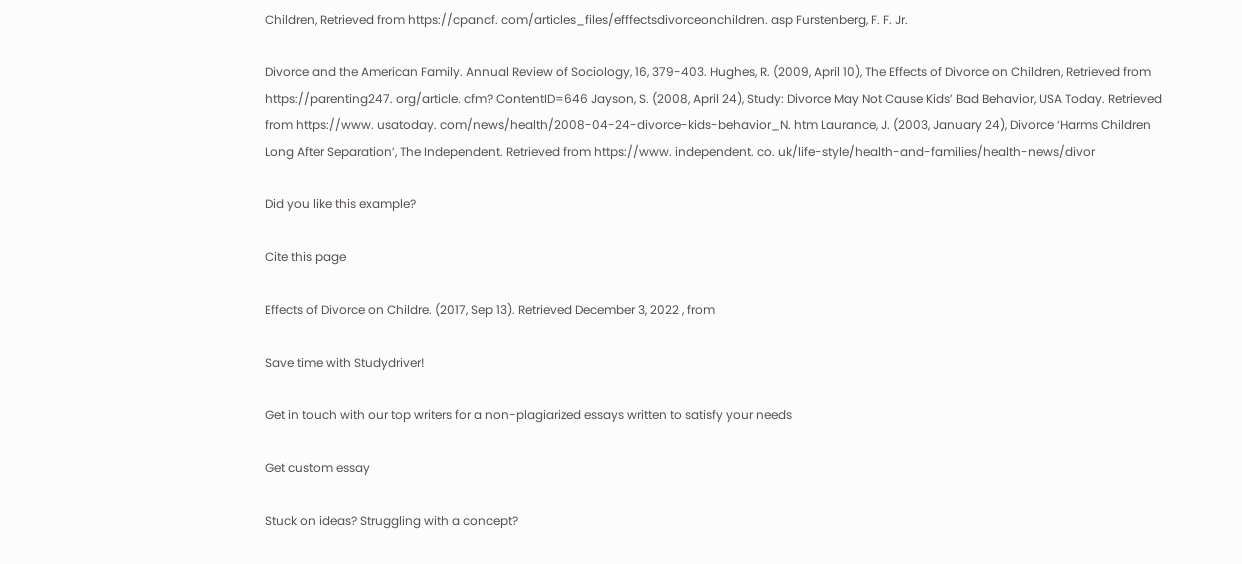Children, Retrieved from https://cpancf. com/articles_files/efffectsdivorceonchildren. asp Furstenberg, F. F. Jr.

Divorce and the American Family. Annual Review of Sociology, 16, 379-403. Hughes, R. (2009, April 10), The Effects of Divorce on Children, Retrieved from https://parenting247. org/article. cfm? ContentID=646 Jayson, S. (2008, April 24), Study: Divorce May Not Cause Kids’ Bad Behavior, USA Today. Retrieved from https://www. usatoday. com/news/health/2008-04-24-divorce-kids-behavior_N. htm Laurance, J. (2003, January 24), Divorce ‘Harms Children Long After Separation’, The Independent. Retrieved from https://www. independent. co. uk/life-style/health-and-families/health-news/divor

Did you like this example?

Cite this page

Effects of Divorce on Childre. (2017, Sep 13). Retrieved December 3, 2022 , from

Save time with Studydriver!

Get in touch with our top writers for a non-plagiarized essays written to satisfy your needs

Get custom essay

Stuck on ideas? Struggling with a concept?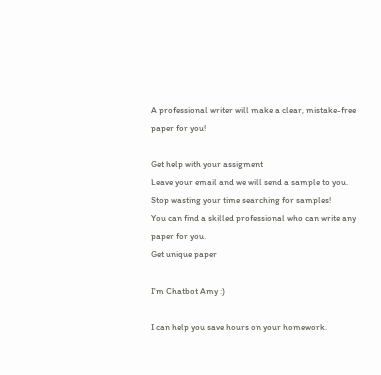A professional writer will make a clear, mistake-free paper for you!

Get help with your assigment
Leave your email and we will send a sample to you.
Stop wasting your time searching for samples!
You can find a skilled professional who can write any paper for you.
Get unique paper

I'm Chatbot Amy :)

I can help you save hours on your homework.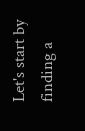Let's start by finding a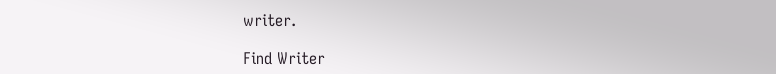writer.

Find Writer